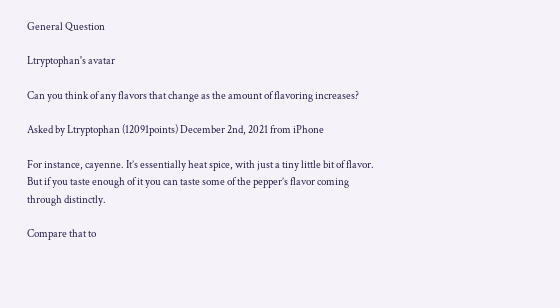General Question

Ltryptophan's avatar

Can you think of any flavors that change as the amount of flavoring increases?

Asked by Ltryptophan (12091points) December 2nd, 2021 from iPhone

For instance, cayenne. It’s essentially heat spice, with just a tiny little bit of flavor. But if you taste enough of it you can taste some of the pepper’s flavor coming through distinctly.

Compare that to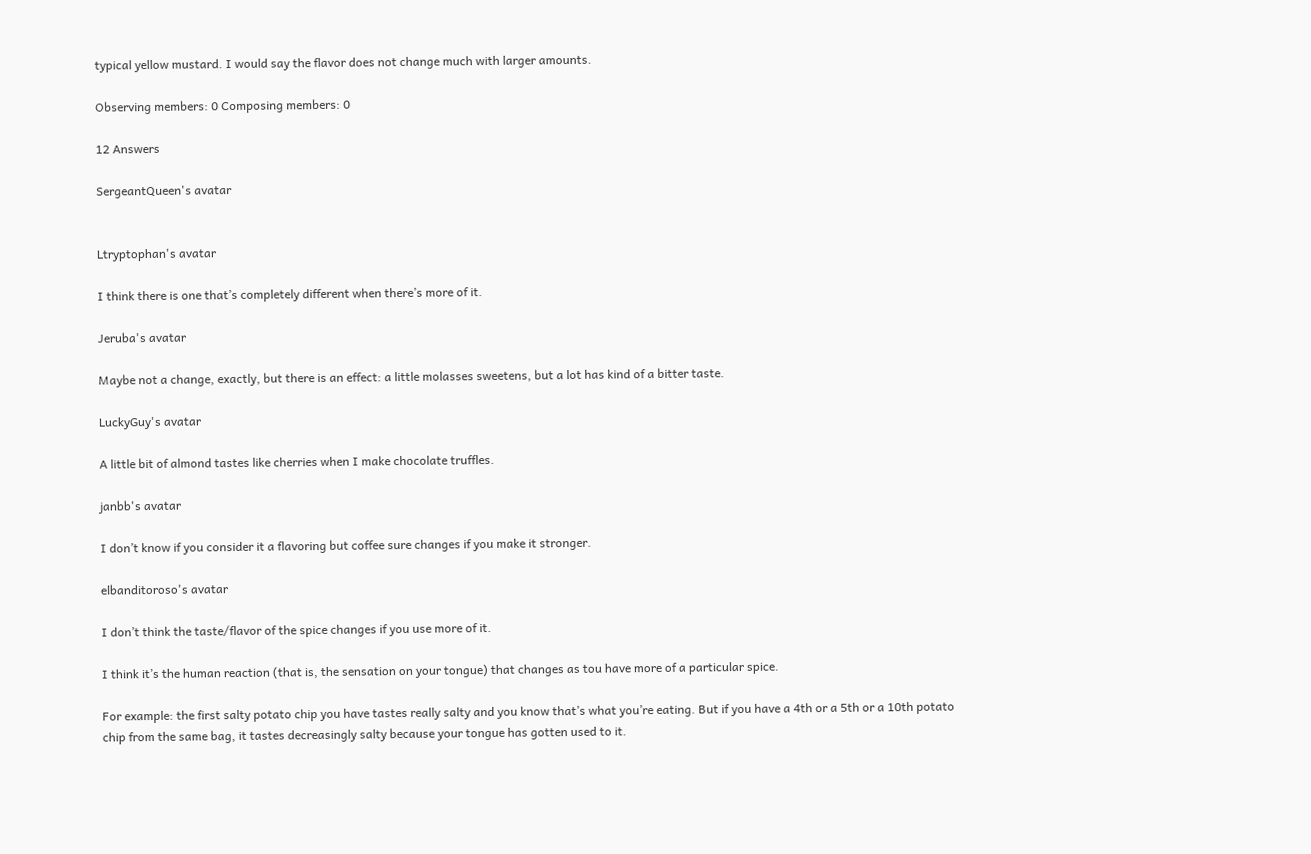typical yellow mustard. I would say the flavor does not change much with larger amounts.

Observing members: 0 Composing members: 0

12 Answers

SergeantQueen's avatar


Ltryptophan's avatar

I think there is one that’s completely different when there’s more of it.

Jeruba's avatar

Maybe not a change, exactly, but there is an effect: a little molasses sweetens, but a lot has kind of a bitter taste.

LuckyGuy's avatar

A little bit of almond tastes like cherries when I make chocolate truffles.

janbb's avatar

I don’t know if you consider it a flavoring but coffee sure changes if you make it stronger.

elbanditoroso's avatar

I don’t think the taste/flavor of the spice changes if you use more of it.

I think it’s the human reaction (that is, the sensation on your tongue) that changes as tou have more of a particular spice.

For example: the first salty potato chip you have tastes really salty and you know that’s what you’re eating. But if you have a 4th or a 5th or a 10th potato chip from the same bag, it tastes decreasingly salty because your tongue has gotten used to it.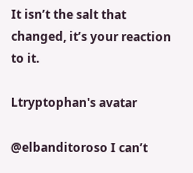It isn’t the salt that changed, it’s your reaction to it.

Ltryptophan's avatar

@elbanditoroso I can’t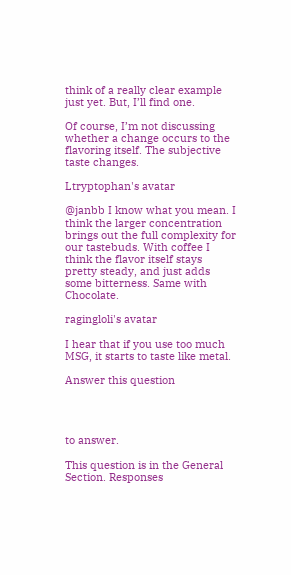think of a really clear example just yet. But, I’ll find one.

Of course, I’m not discussing whether a change occurs to the flavoring itself. The subjective taste changes.

Ltryptophan's avatar

@janbb I know what you mean. I think the larger concentration brings out the full complexity for our tastebuds. With coffee I think the flavor itself stays pretty steady, and just adds some bitterness. Same with Chocolate.

ragingloli's avatar

I hear that if you use too much MSG, it starts to taste like metal.

Answer this question




to answer.

This question is in the General Section. Responses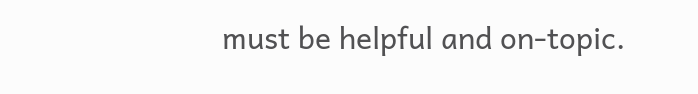must be helpful and on-topic.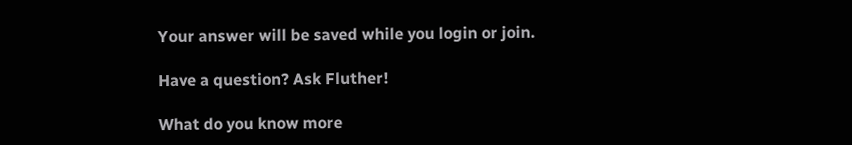Your answer will be saved while you login or join.

Have a question? Ask Fluther!

What do you know more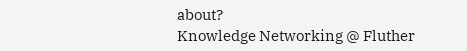about?
Knowledge Networking @ Fluther